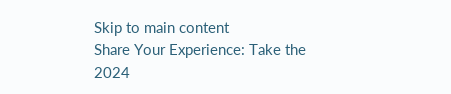Skip to main content
Share Your Experience: Take the 2024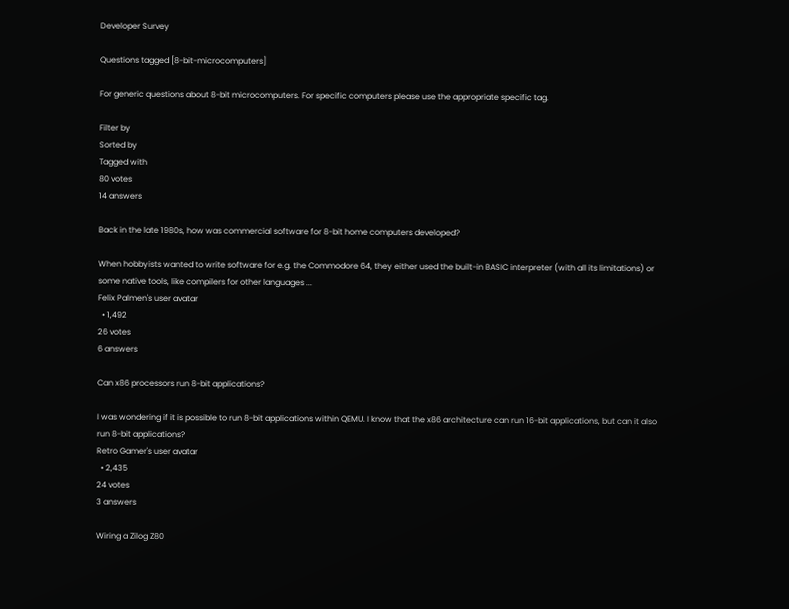Developer Survey

Questions tagged [8-bit-microcomputers]

For generic questions about 8-bit microcomputers. For specific computers please use the appropriate specific tag.

Filter by
Sorted by
Tagged with
80 votes
14 answers

Back in the late 1980s, how was commercial software for 8-bit home computers developed?

When hobbyists wanted to write software for e.g. the Commodore 64, they either used the built-in BASIC interpreter (with all its limitations) or some native tools, like compilers for other languages ...
Felix Palmen's user avatar
  • 1,492
26 votes
6 answers

Can x86 processors run 8-bit applications?

I was wondering if it is possible to run 8-bit applications within QEMU. I know that the x86 architecture can run 16-bit applications, but can it also run 8-bit applications?
Retro Gamer's user avatar
  • 2,435
24 votes
3 answers

Wiring a Zilog Z80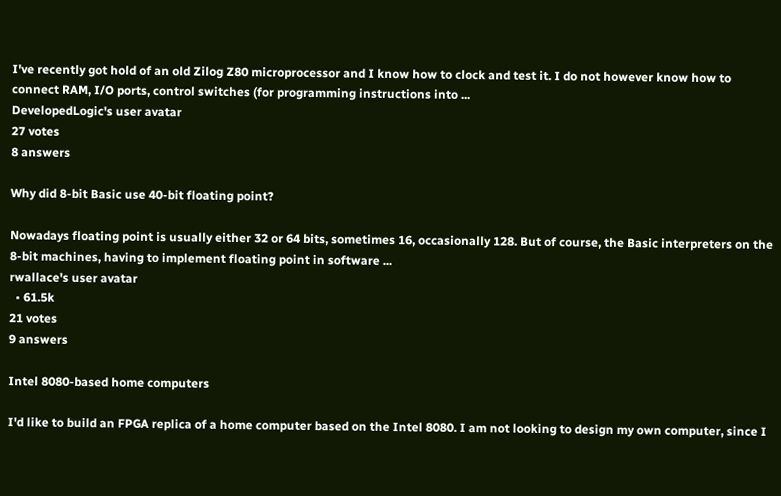I've recently got hold of an old Zilog Z80 microprocessor and I know how to clock and test it. I do not however know how to connect RAM, I/O ports, control switches (for programming instructions into ...
DevelopedLogic's user avatar
27 votes
8 answers

Why did 8-bit Basic use 40-bit floating point?

Nowadays floating point is usually either 32 or 64 bits, sometimes 16, occasionally 128. But of course, the Basic interpreters on the 8-bit machines, having to implement floating point in software ...
rwallace's user avatar
  • 61.5k
21 votes
9 answers

Intel 8080-based home computers

I'd like to build an FPGA replica of a home computer based on the Intel 8080. I am not looking to design my own computer, since I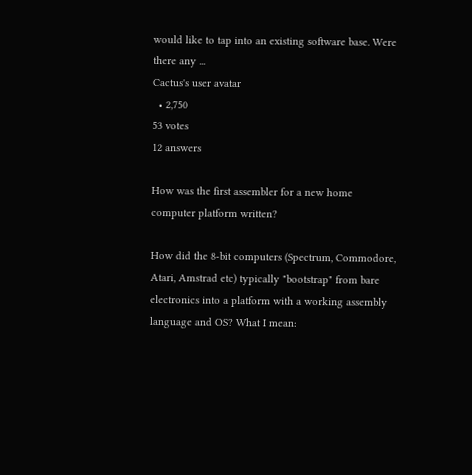would like to tap into an existing software base. Were there any ...
Cactus's user avatar
  • 2,750
53 votes
12 answers

How was the first assembler for a new home computer platform written?

How did the 8-bit computers (Spectrum, Commodore, Atari, Amstrad etc) typically "bootstrap" from bare electronics into a platform with a working assembly language and OS? What I mean: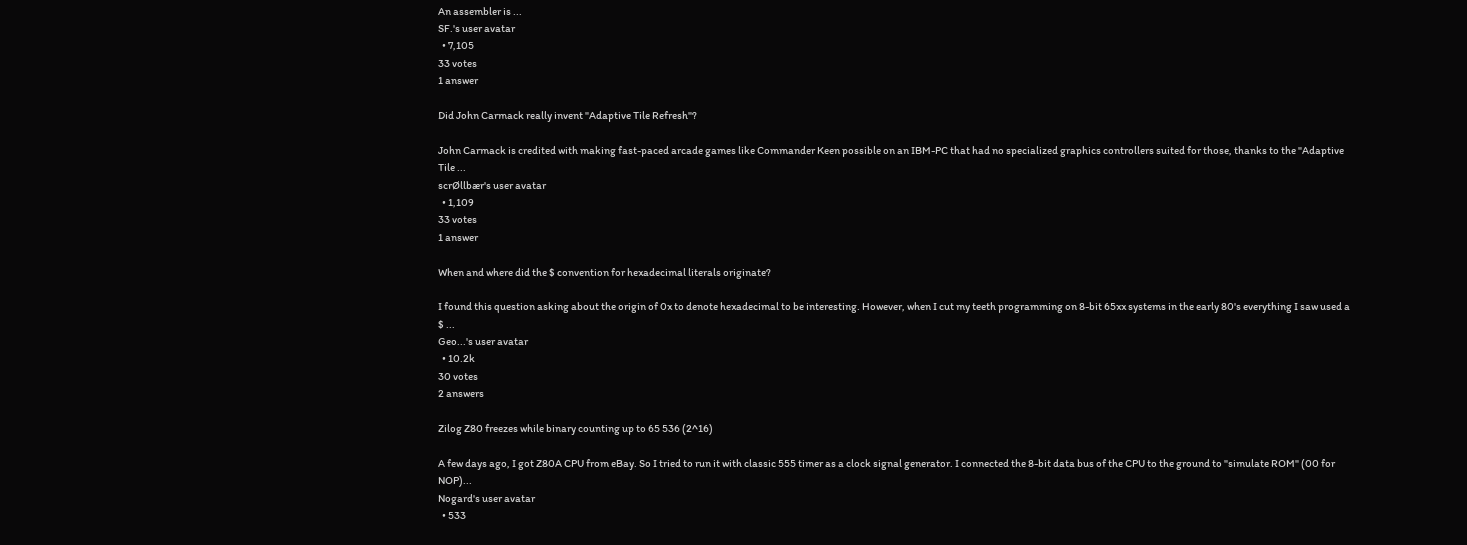An assembler is ...
SF.'s user avatar
  • 7,105
33 votes
1 answer

Did John Carmack really invent "Adaptive Tile Refresh"?

John Carmack is credited with making fast-paced arcade games like Commander Keen possible on an IBM-PC that had no specialized graphics controllers suited for those, thanks to the "Adaptive Tile ...
scrØllbær's user avatar
  • 1,109
33 votes
1 answer

When and where did the $ convention for hexadecimal literals originate?

I found this question asking about the origin of 0x to denote hexadecimal to be interesting. However, when I cut my teeth programming on 8-bit 65xx systems in the early 80's everything I saw used a $ ...
Geo...'s user avatar
  • 10.2k
30 votes
2 answers

Zilog Z80 freezes while binary counting up to 65 536 (2^16)

A few days ago, I got Z80A CPU from eBay. So I tried to run it with classic 555 timer as a clock signal generator. I connected the 8-bit data bus of the CPU to the ground to "simulate ROM" (00 for NOP)...
Nogard's user avatar
  • 533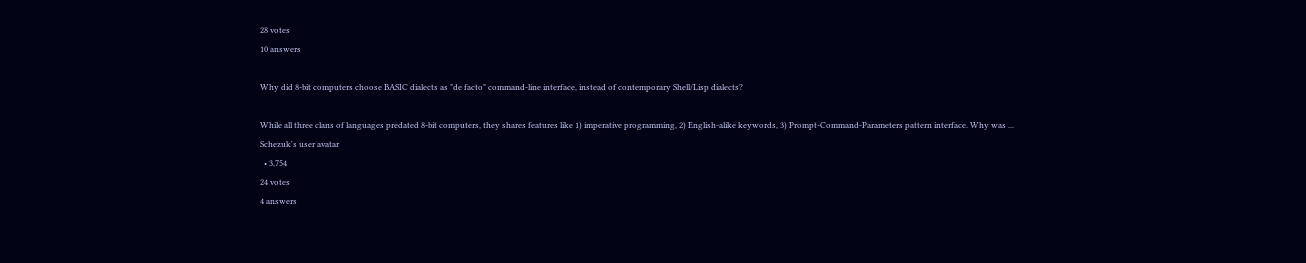28 votes
10 answers

Why did 8-bit computers choose BASIC dialects as "de facto" command-line interface, instead of contemporary Shell/Lisp dialects?

While all three clans of languages predated 8-bit computers, they shares features like 1) imperative programming, 2) English-alike keywords, 3) Prompt-Command-Parameters pattern interface. Why was ...
Schezuk's user avatar
  • 3,754
24 votes
4 answers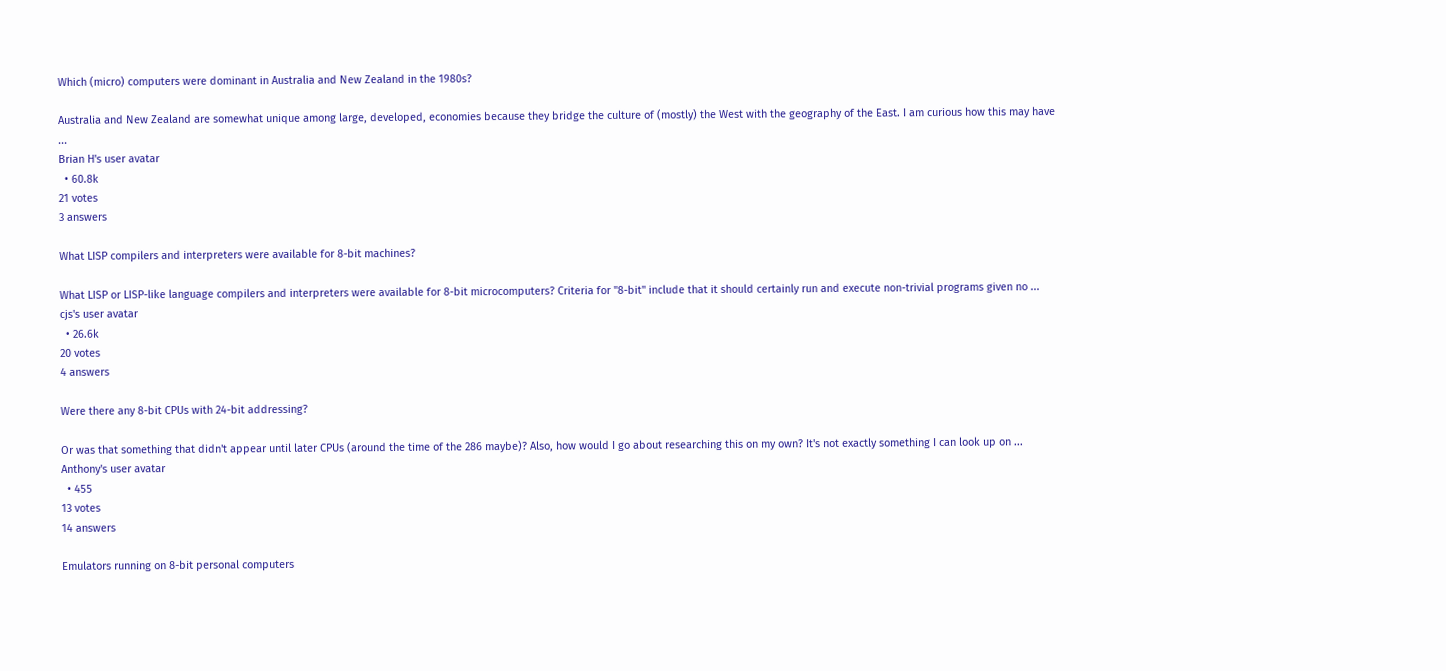Which (micro) computers were dominant in Australia and New Zealand in the 1980s?

Australia and New Zealand are somewhat unique among large, developed, economies because they bridge the culture of (mostly) the West with the geography of the East. I am curious how this may have ...
Brian H's user avatar
  • 60.8k
21 votes
3 answers

What LISP compilers and interpreters were available for 8-bit machines?

What LISP or LISP-like language compilers and interpreters were available for 8-bit microcomputers? Criteria for "8-bit" include that it should certainly run and execute non-trivial programs given no ...
cjs's user avatar
  • 26.6k
20 votes
4 answers

Were there any 8-bit CPUs with 24-bit addressing?

Or was that something that didn't appear until later CPUs (around the time of the 286 maybe)? Also, how would I go about researching this on my own? It's not exactly something I can look up on ...
Anthony's user avatar
  • 455
13 votes
14 answers

Emulators running on 8-bit personal computers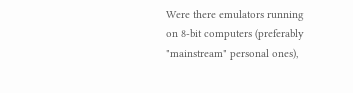Were there emulators running on 8-bit computers (preferably "mainstream" personal ones),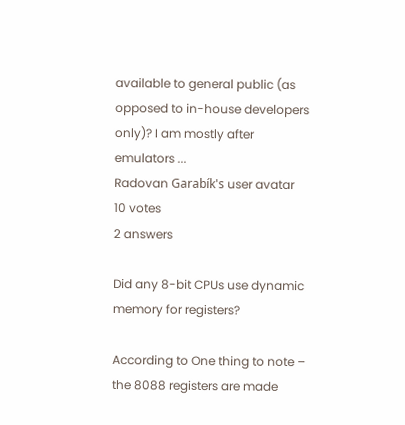available to general public (as opposed to in-house developers only)? I am mostly after emulators ...
Radovan Garabík's user avatar
10 votes
2 answers

Did any 8-bit CPUs use dynamic memory for registers?

According to One thing to note – the 8088 registers are made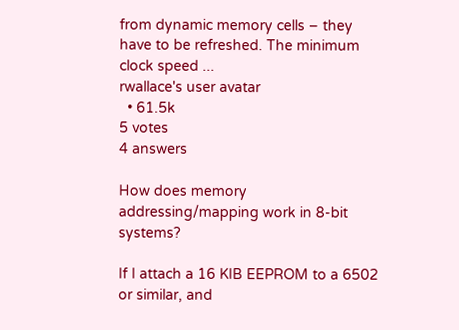from dynamic memory cells – they have to be refreshed. The minimum clock speed ...
rwallace's user avatar
  • 61.5k
5 votes
4 answers

How does memory addressing/mapping work in 8-bit systems?

If I attach a 16 KIB EEPROM to a 6502 or similar, and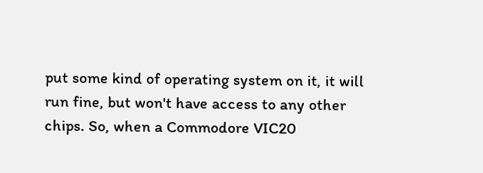put some kind of operating system on it, it will run fine, but won't have access to any other chips. So, when a Commodore VIC20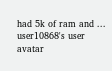had 5k of ram and ...
user10868's user avatar